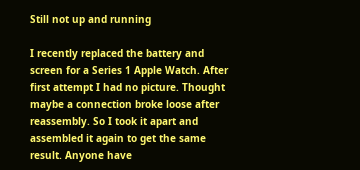Still not up and running

I recently replaced the battery and screen for a Series 1 Apple Watch. After first attempt I had no picture. Thought maybe a connection broke loose after reassembly. So I took it apart and assembled it again to get the same result. Anyone have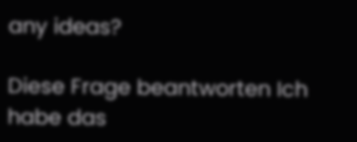any ideas?

Diese Frage beantworten Ich habe das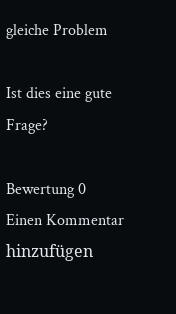gleiche Problem

Ist dies eine gute Frage?

Bewertung 0
Einen Kommentar hinzufügen